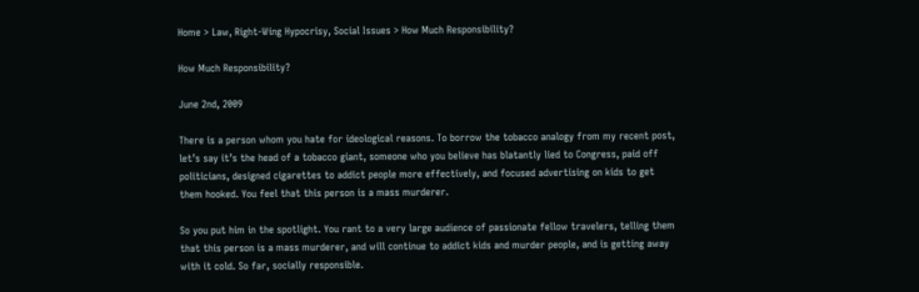Home > Law, Right-Wing Hypocrisy, Social Issues > How Much Responsibility?

How Much Responsibility?

June 2nd, 2009

There is a person whom you hate for ideological reasons. To borrow the tobacco analogy from my recent post, let’s say it’s the head of a tobacco giant, someone who you believe has blatantly lied to Congress, paid off politicians, designed cigarettes to addict people more effectively, and focused advertising on kids to get them hooked. You feel that this person is a mass murderer.

So you put him in the spotlight. You rant to a very large audience of passionate fellow travelers, telling them that this person is a mass murderer, and will continue to addict kids and murder people, and is getting away with it cold. So far, socially responsible.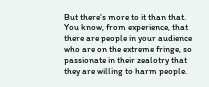But there’s more to it than that. You know, from experience, that there are people in your audience who are on the extreme fringe, so passionate in their zealotry that they are willing to harm people.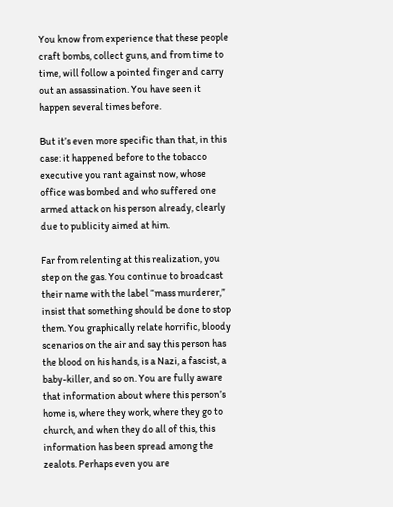You know from experience that these people craft bombs, collect guns, and from time to time, will follow a pointed finger and carry out an assassination. You have seen it happen several times before.

But it’s even more specific than that, in this case: it happened before to the tobacco executive you rant against now, whose office was bombed and who suffered one armed attack on his person already, clearly due to publicity aimed at him.

Far from relenting at this realization, you step on the gas. You continue to broadcast their name with the label “mass murderer,” insist that something should be done to stop them. You graphically relate horrific, bloody scenarios on the air and say this person has the blood on his hands, is a Nazi, a fascist, a baby-killer, and so on. You are fully aware that information about where this person’s home is, where they work, where they go to church, and when they do all of this, this information has been spread among the zealots. Perhaps even you are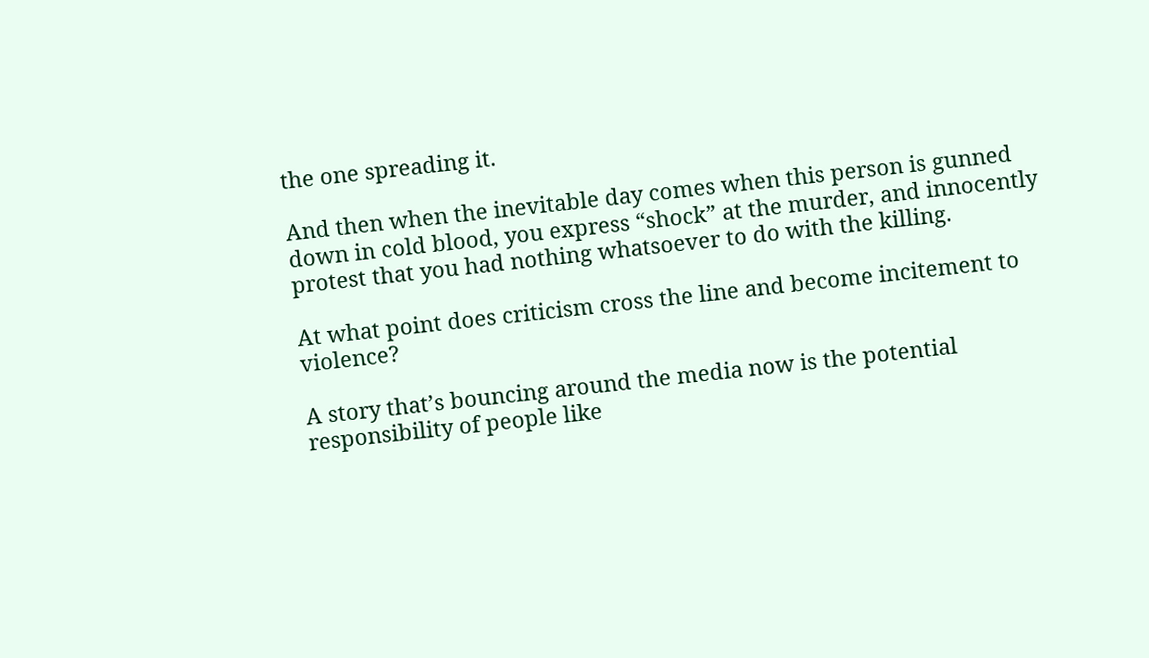the one spreading it.

And then when the inevitable day comes when this person is gunned down in cold blood, you express “shock” at the murder, and innocently protest that you had nothing whatsoever to do with the killing.

At what point does criticism cross the line and become incitement to violence?

A story that’s bouncing around the media now is the potential responsibility of people like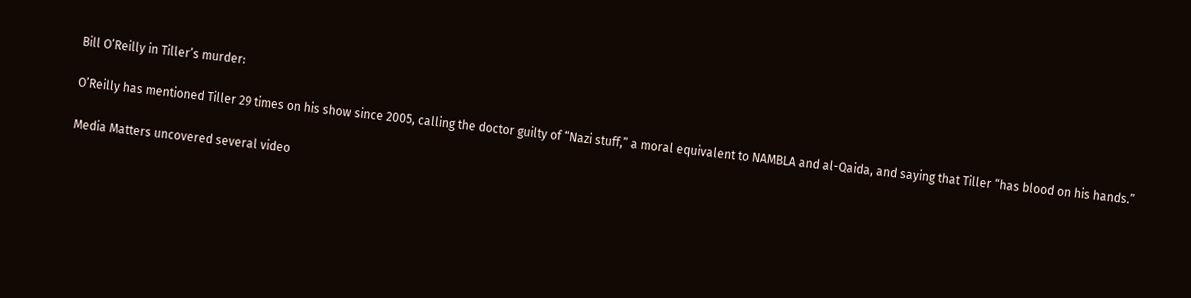Bill O’Reilly in Tiller’s murder:

O’Reilly has mentioned Tiller 29 times on his show since 2005, calling the doctor guilty of “Nazi stuff,” a moral equivalent to NAMBLA and al-Qaida, and saying that Tiller “has blood on his hands.”

Media Matters uncovered several video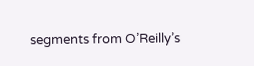segments from O’Reilly’s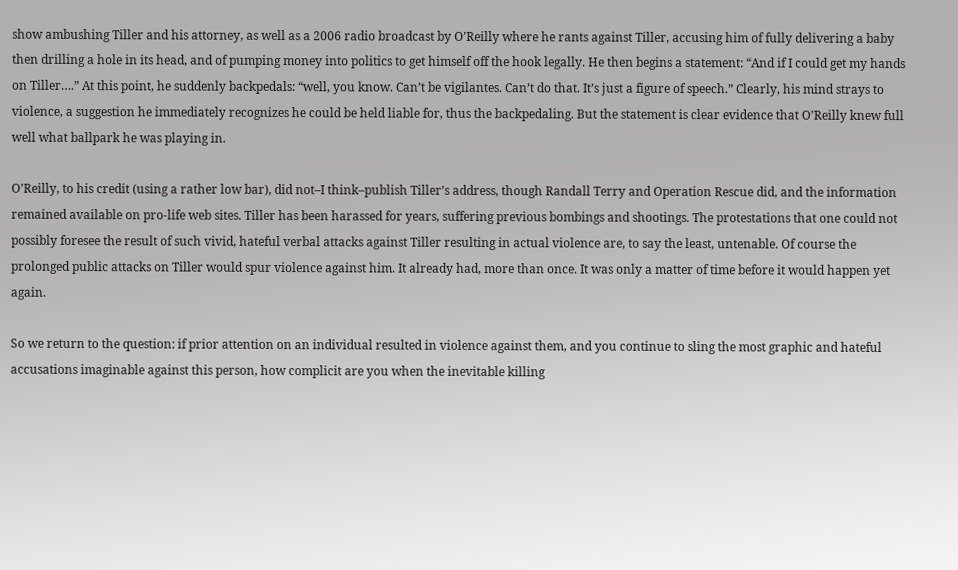show ambushing Tiller and his attorney, as well as a 2006 radio broadcast by O’Reilly where he rants against Tiller, accusing him of fully delivering a baby then drilling a hole in its head, and of pumping money into politics to get himself off the hook legally. He then begins a statement: “And if I could get my hands on Tiller….” At this point, he suddenly backpedals: “well, you know. Can’t be vigilantes. Can’t do that. It’s just a figure of speech.” Clearly, his mind strays to violence, a suggestion he immediately recognizes he could be held liable for, thus the backpedaling. But the statement is clear evidence that O’Reilly knew full well what ballpark he was playing in.

O’Reilly, to his credit (using a rather low bar), did not–I think–publish Tiller’s address, though Randall Terry and Operation Rescue did, and the information remained available on pro-life web sites. Tiller has been harassed for years, suffering previous bombings and shootings. The protestations that one could not possibly foresee the result of such vivid, hateful verbal attacks against Tiller resulting in actual violence are, to say the least, untenable. Of course the prolonged public attacks on Tiller would spur violence against him. It already had, more than once. It was only a matter of time before it would happen yet again.

So we return to the question: if prior attention on an individual resulted in violence against them, and you continue to sling the most graphic and hateful accusations imaginable against this person, how complicit are you when the inevitable killing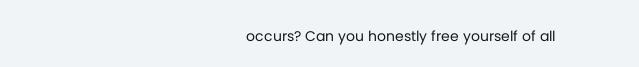occurs? Can you honestly free yourself of all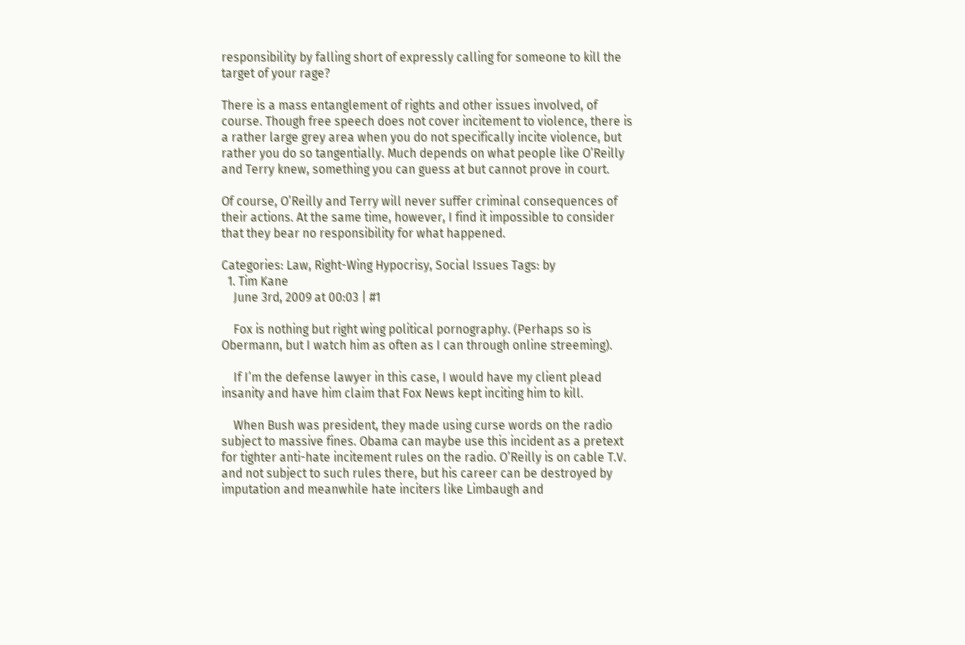responsibility by falling short of expressly calling for someone to kill the target of your rage?

There is a mass entanglement of rights and other issues involved, of course. Though free speech does not cover incitement to violence, there is a rather large grey area when you do not specifically incite violence, but rather you do so tangentially. Much depends on what people like O’Reilly and Terry knew, something you can guess at but cannot prove in court.

Of course, O’Reilly and Terry will never suffer criminal consequences of their actions. At the same time, however, I find it impossible to consider that they bear no responsibility for what happened.

Categories: Law, Right-Wing Hypocrisy, Social Issues Tags: by
  1. Tim Kane
    June 3rd, 2009 at 00:03 | #1

    Fox is nothing but right wing political pornography. (Perhaps so is Obermann, but I watch him as often as I can through online streeming).

    If I’m the defense lawyer in this case, I would have my client plead insanity and have him claim that Fox News kept inciting him to kill.

    When Bush was president, they made using curse words on the radio subject to massive fines. Obama can maybe use this incident as a pretext for tighter anti-hate incitement rules on the radio. O’Reilly is on cable T.V. and not subject to such rules there, but his career can be destroyed by imputation and meanwhile hate inciters like Limbaugh and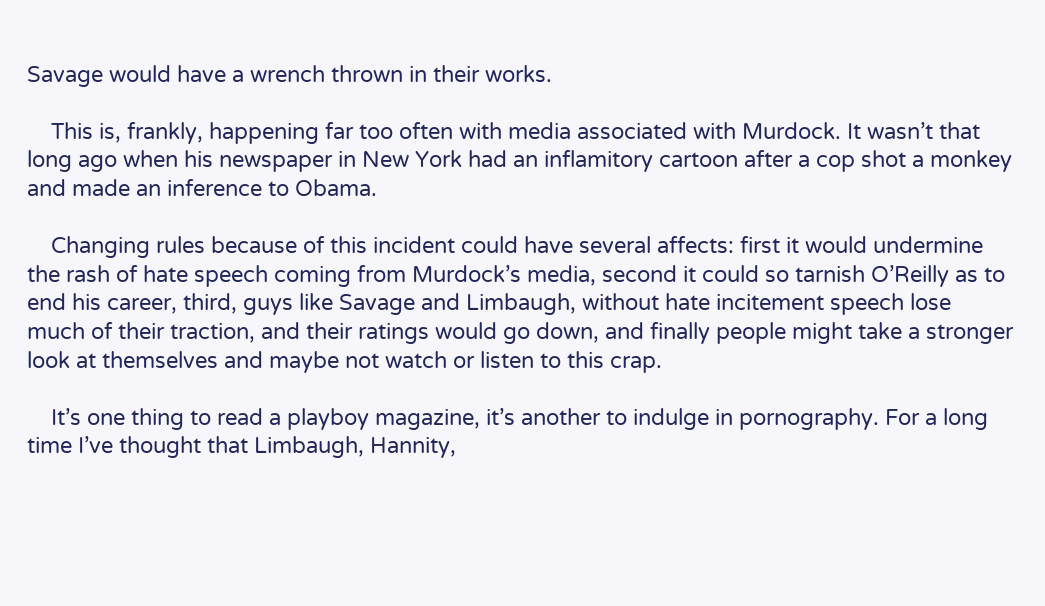Savage would have a wrench thrown in their works.

    This is, frankly, happening far too often with media associated with Murdock. It wasn’t that long ago when his newspaper in New York had an inflamitory cartoon after a cop shot a monkey and made an inference to Obama.

    Changing rules because of this incident could have several affects: first it would undermine the rash of hate speech coming from Murdock’s media, second it could so tarnish O’Reilly as to end his career, third, guys like Savage and Limbaugh, without hate incitement speech lose much of their traction, and their ratings would go down, and finally people might take a stronger look at themselves and maybe not watch or listen to this crap.

    It’s one thing to read a playboy magazine, it’s another to indulge in pornography. For a long time I’ve thought that Limbaugh, Hannity,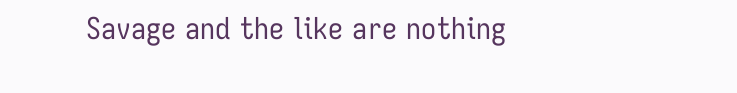Savage and the like are nothing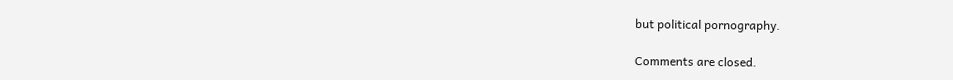but political pornography.

Comments are closed.